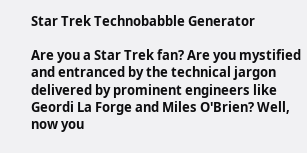Star Trek Technobabble Generator

Are you a Star Trek fan? Are you mystified and entranced by the technical jargon delivered by prominent engineers like Geordi La Forge and Miles O'Brien? Well, now you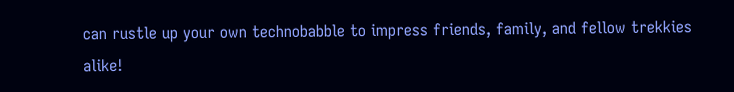can rustle up your own technobabble to impress friends, family, and fellow trekkies alike!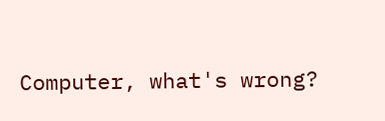Computer, what's wrong?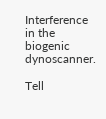Interference in the biogenic dynoscanner.

Tell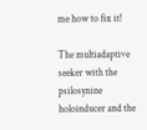me how to fix it!

The multiadaptive seeker with the psilosynine holoinducer and the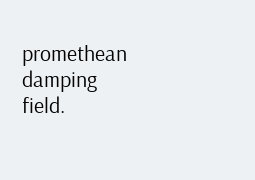promethean damping field.